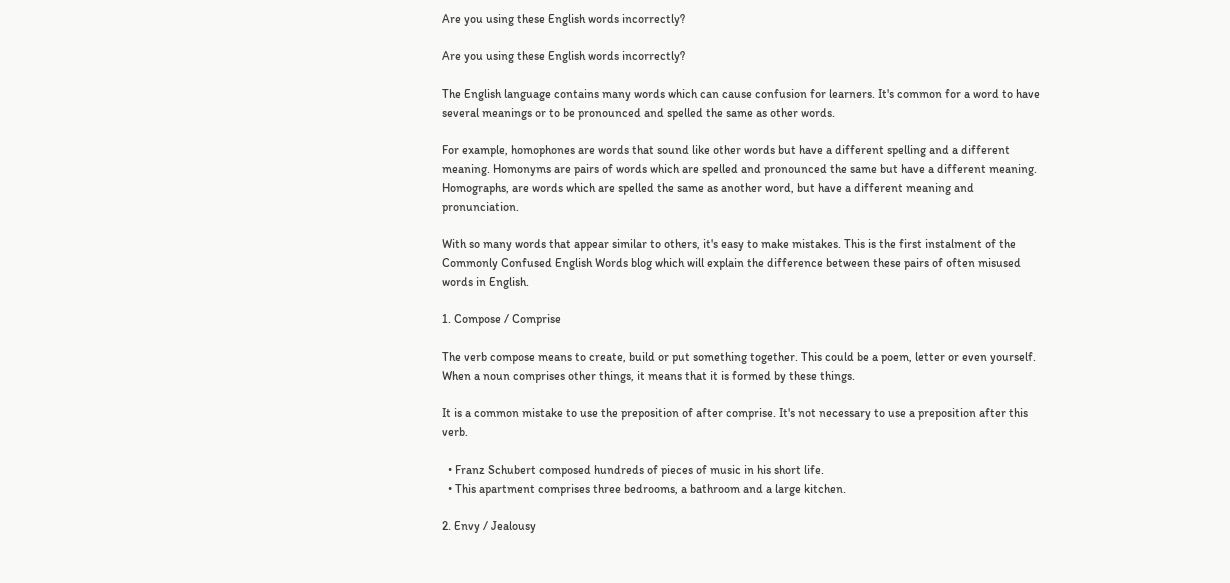Are you using these English words incorrectly?

Are you using these English words incorrectly?

The English language contains many words which can cause confusion for learners. It's common for a word to have several meanings or to be pronounced and spelled the same as other words.

For example, homophones are words that sound like other words but have a different spelling and a different meaning. Homonyms are pairs of words which are spelled and pronounced the same but have a different meaning. Homographs, are words which are spelled the same as another word, but have a different meaning and pronunciation.

With so many words that appear similar to others, it's easy to make mistakes. This is the first instalment of the Commonly Confused English Words blog which will explain the difference between these pairs of often misused words in English.

1. Compose / Comprise

The verb compose means to create, build or put something together. This could be a poem, letter or even yourself.
When a noun comprises other things, it means that it is formed by these things.

It is a common mistake to use the preposition of after comprise. It's not necessary to use a preposition after this verb.

  • Franz Schubert composed hundreds of pieces of music in his short life.
  • This apartment comprises three bedrooms, a bathroom and a large kitchen.

2. Envy / Jealousy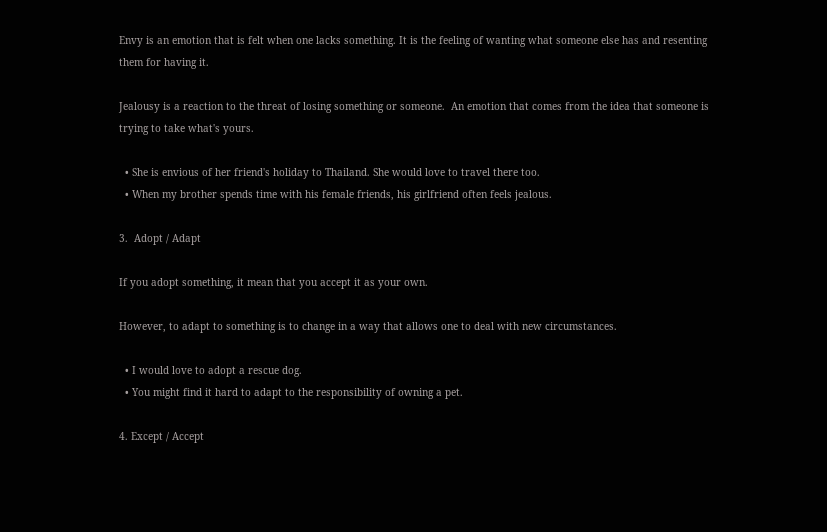Envy is an emotion that is felt when one lacks something. It is the feeling of wanting what someone else has and resenting them for having it.

Jealousy is a reaction to the threat of losing something or someone.  An emotion that comes from the idea that someone is trying to take what's yours.

  • She is envious of her friend's holiday to Thailand. She would love to travel there too.
  • When my brother spends time with his female friends, his girlfriend often feels jealous.

3.  Adopt / Adapt

If you adopt something, it mean that you accept it as your own.

However, to adapt to something is to change in a way that allows one to deal with new circumstances.

  • I would love to adopt a rescue dog.
  • You might find it hard to adapt to the responsibility of owning a pet.

4. Except / Accept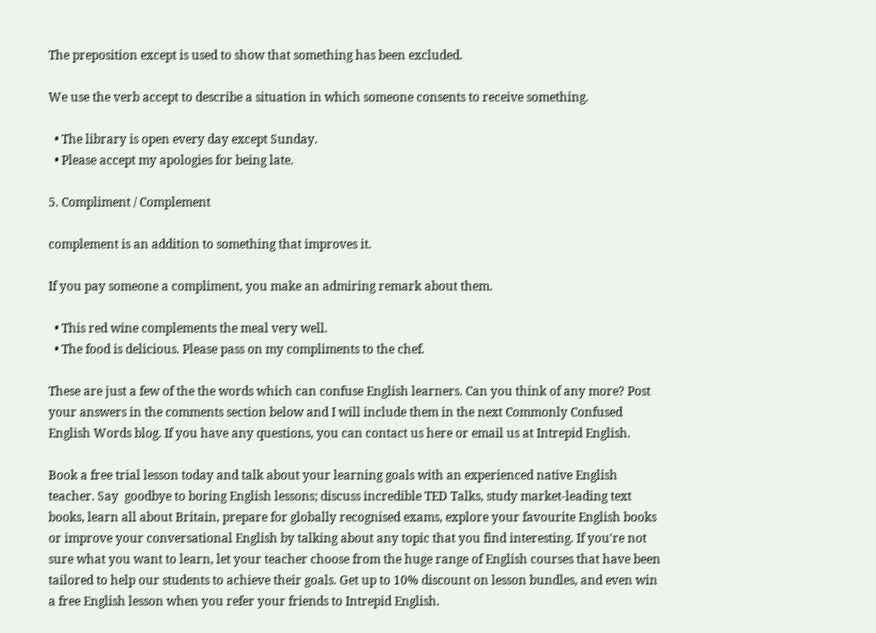The preposition except is used to show that something has been excluded.

We use the verb accept to describe a situation in which someone consents to receive something.

  • The library is open every day except Sunday.
  • Please accept my apologies for being late.

5. Compliment / Complement

complement is an addition to something that improves it.

If you pay someone a compliment, you make an admiring remark about them.

  • This red wine complements the meal very well.
  • The food is delicious. Please pass on my compliments to the chef.

These are just a few of the the words which can confuse English learners. Can you think of any more? Post your answers in the comments section below and I will include them in the next Commonly Confused English Words blog. If you have any questions, you can contact us here or email us at Intrepid English.

Book a free trial lesson today and talk about your learning goals with an experienced native English teacher. Say  goodbye to boring English lessons; discuss incredible TED Talks, study market-leading text books, learn all about Britain, prepare for globally recognised exams, explore your favourite English books or improve your conversational English by talking about any topic that you find interesting. If you're not sure what you want to learn, let your teacher choose from the huge range of English courses that have been tailored to help our students to achieve their goals. Get up to 10% discount on lesson bundles, and even win a free English lesson when you refer your friends to Intrepid English.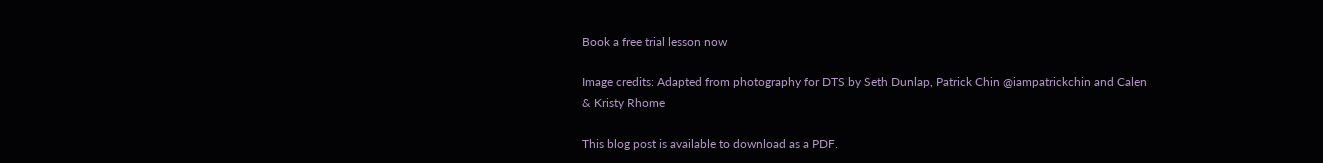Book a free trial lesson now

Image credits: Adapted from photography for DTS by Seth Dunlap, Patrick Chin @iampatrickchin and Calen & Kristy Rhome

This blog post is available to download as a PDF.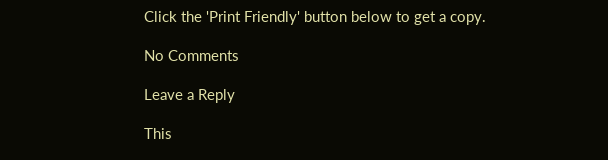Click the 'Print Friendly' button below to get a copy.

No Comments

Leave a Reply

This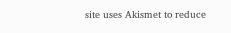site uses Akismet to reduce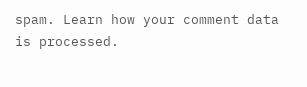spam. Learn how your comment data is processed.